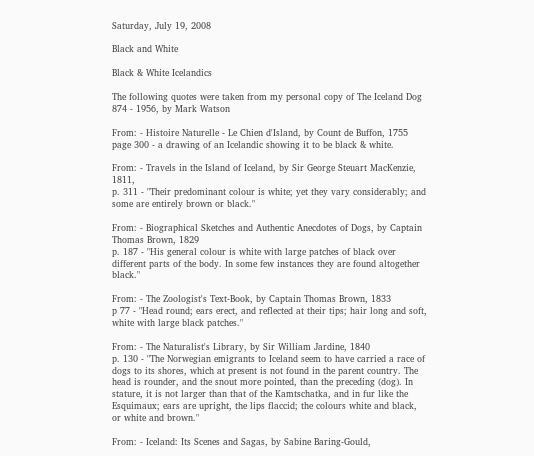Saturday, July 19, 2008

Black and White

Black & White Icelandics

The following quotes were taken from my personal copy of The Iceland Dog 874 - 1956, by Mark Watson

From: - Histoire Naturelle - Le Chien d'Island, by Count de Buffon, 1755
page 300 - a drawing of an Icelandic showing it to be black & white.

From: - Travels in the Island of Iceland, by Sir George Steuart MacKenzie, 1811,
p. 311 - "Their predominant colour is white; yet they vary considerably; and some are entirely brown or black."

From: - Biographical Sketches and Authentic Anecdotes of Dogs, by Captain Thomas Brown, 1829
p. 187 - "His general colour is white with large patches of black over different parts of the body. In some few instances they are found altogether black."

From: - The Zoologist's Text-Book, by Captain Thomas Brown, 1833
p 77 - "Head round; ears erect, and reflected at their tips; hair long and soft, white with large black patches."

From: - The Naturalist's Library, by Sir William Jardine, 1840
p. 130 - "The Norwegian emigrants to Iceland seem to have carried a race of dogs to its shores, which at present is not found in the parent country. The head is rounder, and the snout more pointed, than the preceding (dog). In stature, it is not larger than that of the Kamtschatka, and in fur like the Esquimaux; ears are upright, the lips flaccid; the colours white and black, or white and brown."

From: - Iceland: Its Scenes and Sagas, by Sabine Baring-Gould,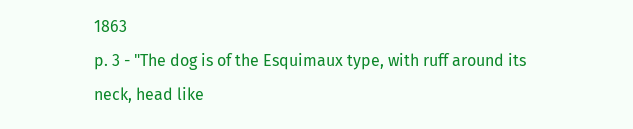1863
p. 3 - "The dog is of the Esquimaux type, with ruff around its neck, head like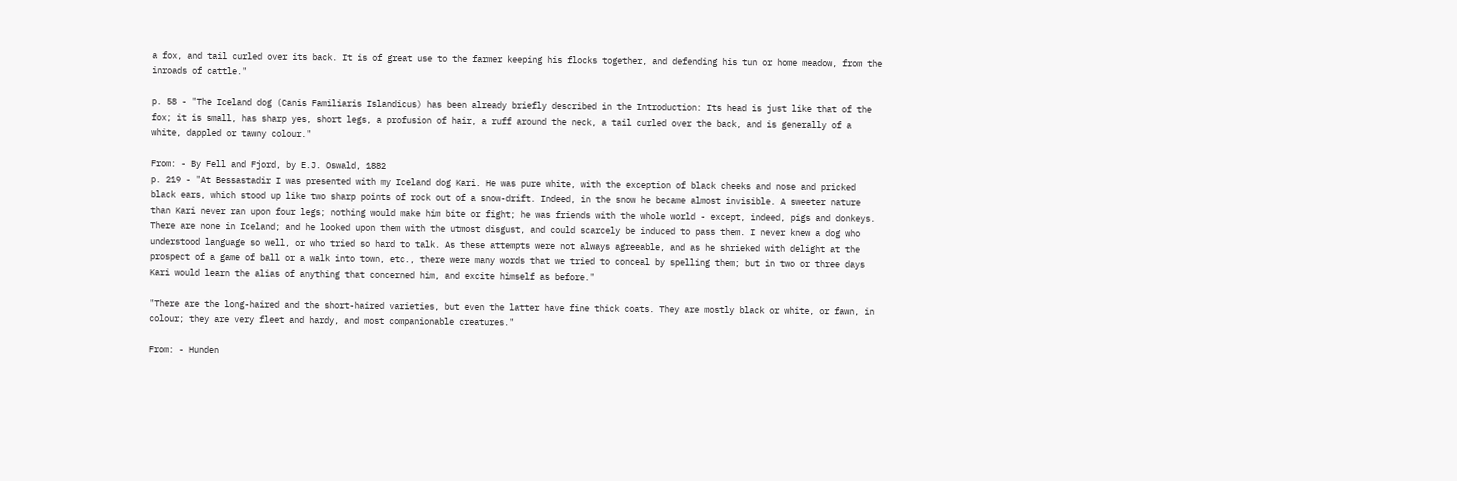a fox, and tail curled over its back. It is of great use to the farmer keeping his flocks together, and defending his tun or home meadow, from the inroads of cattle."

p. 58 - "The Iceland dog (Canis Familiaris Islandicus) has been already briefly described in the Introduction: Its head is just like that of the fox; it is small, has sharp yes, short legs, a profusion of hair, a ruff around the neck, a tail curled over the back, and is generally of a white, dappled or tawny colour."

From: - By Fell and Fjord, by E.J. Oswald, 1882
p. 219 - "At Bessastadir I was presented with my Iceland dog Kari. He was pure white, with the exception of black cheeks and nose and pricked black ears, which stood up like two sharp points of rock out of a snow-drift. Indeed, in the snow he became almost invisible. A sweeter nature than Kari never ran upon four legs; nothing would make him bite or fight; he was friends with the whole world - except, indeed, pigs and donkeys. There are none in Iceland; and he looked upon them with the utmost disgust, and could scarcely be induced to pass them. I never knew a dog who understood language so well, or who tried so hard to talk. As these attempts were not always agreeable, and as he shrieked with delight at the prospect of a game of ball or a walk into town, etc., there were many words that we tried to conceal by spelling them; but in two or three days Kari would learn the alias of anything that concerned him, and excite himself as before."

"There are the long-haired and the short-haired varieties, but even the latter have fine thick coats. They are mostly black or white, or fawn, in colour; they are very fleet and hardy, and most companionable creatures."

From: - Hunden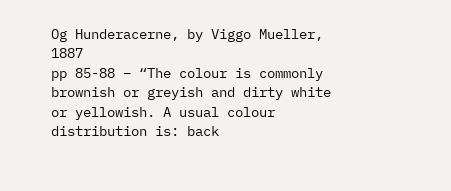Og Hunderacerne, by Viggo Mueller, 1887
pp 85-88 – “The colour is commonly brownish or greyish and dirty white or yellowish. A usual colour distribution is: back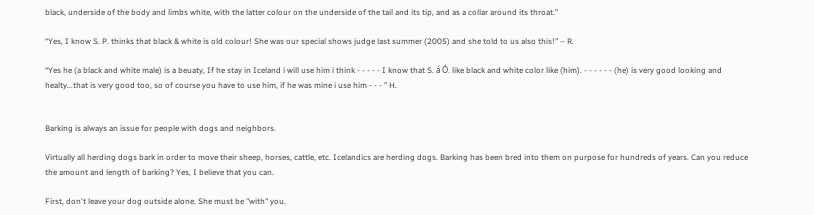black, underside of the body and limbs white, with the latter colour on the underside of the tail and its tip, and as a collar around its throat.”

“Yes, I know S. P. thinks that black & white is old colour! She was our special shows judge last summer (2005) and she told to us also this!” – R.

“Yes he (a black and white male) is a beuaty, If he stay in Iceland i will use him i think - - - - - I know that S. á Ó. like black and white color like (him). - - - - - - (he) is very good looking and healty...that is very good too, so of course you have to use him, if he was mine i use him - - - ” H.


Barking is always an issue for people with dogs and neighbors.

Virtually all herding dogs bark in order to move their sheep, horses, cattle, etc. Icelandics are herding dogs. Barking has been bred into them on purpose for hundreds of years. Can you reduce the amount and length of barking? Yes, I believe that you can.

First, don't leave your dog outside alone. She must be "with" you.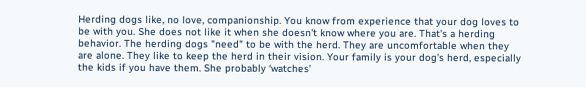Herding dogs like, no love, companionship. You know from experience that your dog loves to be with you. She does not like it when she doesn't know where you are. That's a herding behavior. The herding dogs "need" to be with the herd. They are uncomfortable when they are alone. They like to keep the herd in their vision. Your family is your dog's herd, especially the kids if you have them. She probably ‘watches’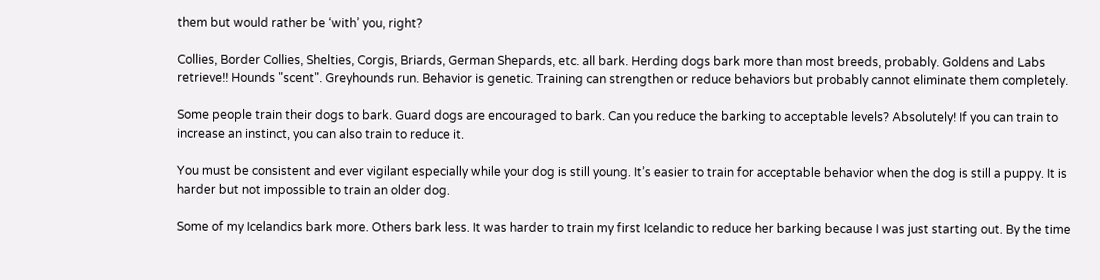them but would rather be ‘with’ you, right?

Collies, Border Collies, Shelties, Corgis, Briards, German Shepards, etc. all bark. Herding dogs bark more than most breeds, probably. Goldens and Labs retrieve!! Hounds "scent". Greyhounds run. Behavior is genetic. Training can strengthen or reduce behaviors but probably cannot eliminate them completely.

Some people train their dogs to bark. Guard dogs are encouraged to bark. Can you reduce the barking to acceptable levels? Absolutely! If you can train to increase an instinct, you can also train to reduce it.

You must be consistent and ever vigilant especially while your dog is still young. It’s easier to train for acceptable behavior when the dog is still a puppy. It is harder but not impossible to train an older dog.

Some of my Icelandics bark more. Others bark less. It was harder to train my first Icelandic to reduce her barking because I was just starting out. By the time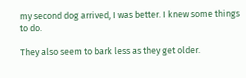my second dog arrived, I was better. I knew some things to do.

They also seem to bark less as they get older.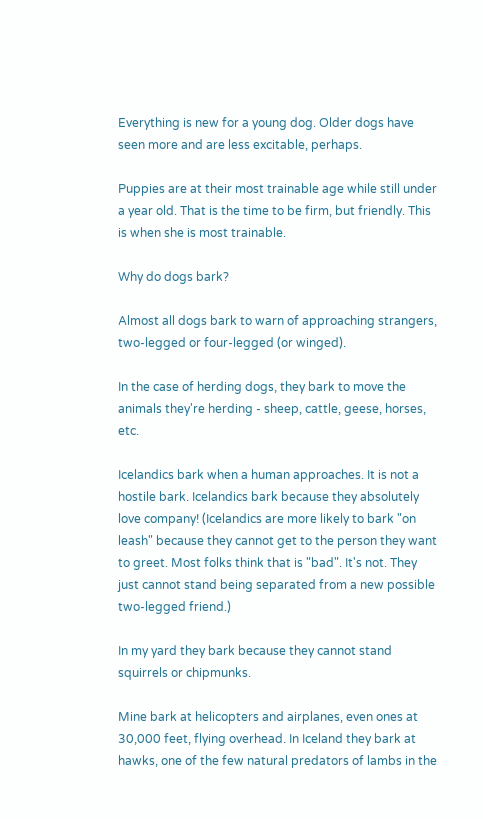Everything is new for a young dog. Older dogs have seen more and are less excitable, perhaps.

Puppies are at their most trainable age while still under a year old. That is the time to be firm, but friendly. This is when she is most trainable.

Why do dogs bark?

Almost all dogs bark to warn of approaching strangers, two-legged or four-legged (or winged).

In the case of herding dogs, they bark to move the animals they're herding - sheep, cattle, geese, horses, etc.

Icelandics bark when a human approaches. It is not a hostile bark. Icelandics bark because they absolutely love company! (Icelandics are more likely to bark "on leash" because they cannot get to the person they want to greet. Most folks think that is "bad". It's not. They just cannot stand being separated from a new possible two-legged friend.)

In my yard they bark because they cannot stand squirrels or chipmunks.

Mine bark at helicopters and airplanes, even ones at 30,000 feet, flying overhead. In Iceland they bark at hawks, one of the few natural predators of lambs in the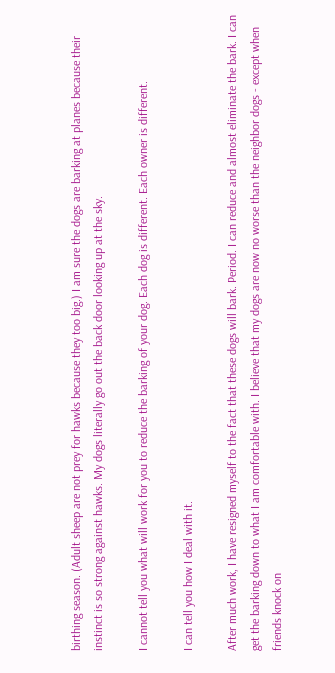birthing season. (Adult sheep are not prey for hawks because they too big.) I am sure the dogs are barking at planes because their instinct is so strong against hawks. My dogs literally go out the back door looking up at the sky.

I cannot tell you what will work for you to reduce the barking of your dog. Each dog is different. Each owner is different.

I can tell you how I deal with it.

After much work, I have resigned myself to the fact that these dogs will bark. Period. I can reduce and almost eliminate the bark. I can get the barking down to what I am comfortable with. I believe that my dogs are now no worse than the neighbor dogs - except when friends knock on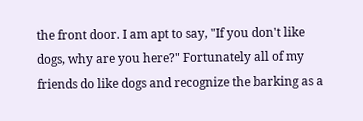the front door. I am apt to say, "If you don't like dogs, why are you here?" Fortunately all of my friends do like dogs and recognize the barking as a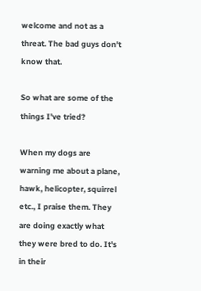welcome and not as a threat. The bad guys don't know that.

So what are some of the things I've tried?

When my dogs are warning me about a plane, hawk, helicopter, squirrel etc., I praise them. They are doing exactly what they were bred to do. It's in their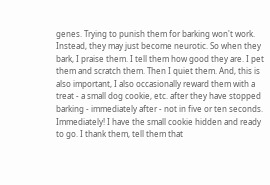genes. Trying to punish them for barking won't work. Instead, they may just become neurotic. So when they bark, I praise them. I tell them how good they are. I pet them and scratch them. Then I quiet them. And, this is also important, I also occasionally reward them with a treat - a small dog cookie, etc. after they have stopped barking - immediately after - not in five or ten seconds. Immediately! I have the small cookie hidden and ready to go. I thank them, tell them that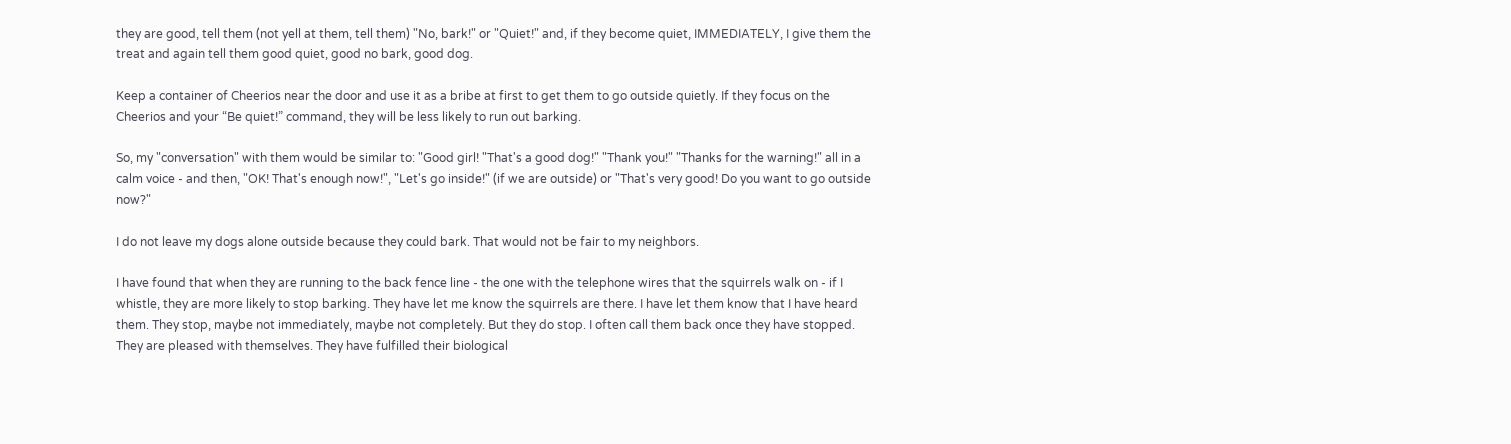they are good, tell them (not yell at them, tell them) "No, bark!" or "Quiet!" and, if they become quiet, IMMEDIATELY, I give them the treat and again tell them good quiet, good no bark, good dog.

Keep a container of Cheerios near the door and use it as a bribe at first to get them to go outside quietly. If they focus on the Cheerios and your “Be quiet!” command, they will be less likely to run out barking.

So, my "conversation" with them would be similar to: "Good girl! "That's a good dog!" "Thank you!" "Thanks for the warning!" all in a calm voice - and then, "OK! That's enough now!", "Let's go inside!" (if we are outside) or "That's very good! Do you want to go outside now?"

I do not leave my dogs alone outside because they could bark. That would not be fair to my neighbors.

I have found that when they are running to the back fence line - the one with the telephone wires that the squirrels walk on - if I whistle, they are more likely to stop barking. They have let me know the squirrels are there. I have let them know that I have heard them. They stop, maybe not immediately, maybe not completely. But they do stop. I often call them back once they have stopped. They are pleased with themselves. They have fulfilled their biological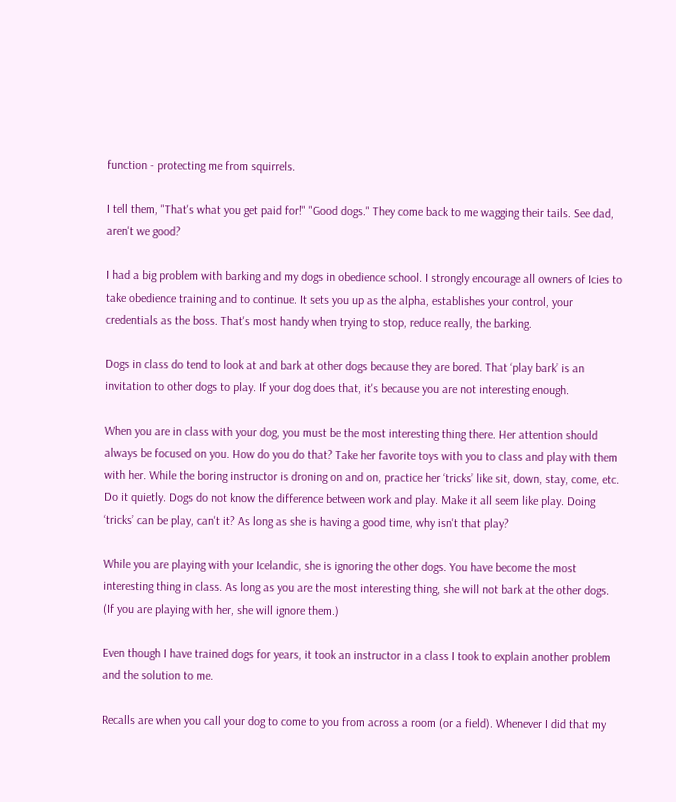function - protecting me from squirrels.

I tell them, "That's what you get paid for!" "Good dogs." They come back to me wagging their tails. See dad, aren't we good?

I had a big problem with barking and my dogs in obedience school. I strongly encourage all owners of Icies to take obedience training and to continue. It sets you up as the alpha, establishes your control, your credentials as the boss. That's most handy when trying to stop, reduce really, the barking.

Dogs in class do tend to look at and bark at other dogs because they are bored. That ‘play bark’ is an invitation to other dogs to play. If your dog does that, it's because you are not interesting enough.

When you are in class with your dog, you must be the most interesting thing there. Her attention should always be focused on you. How do you do that? Take her favorite toys with you to class and play with them with her. While the boring instructor is droning on and on, practice her ‘tricks’ like sit, down, stay, come, etc. Do it quietly. Dogs do not know the difference between work and play. Make it all seem like play. Doing ‘tricks’ can be play, can't it? As long as she is having a good time, why isn't that play?

While you are playing with your Icelandic, she is ignoring the other dogs. You have become the most interesting thing in class. As long as you are the most interesting thing, she will not bark at the other dogs. (If you are playing with her, she will ignore them.)

Even though I have trained dogs for years, it took an instructor in a class I took to explain another problem and the solution to me.

Recalls are when you call your dog to come to you from across a room (or a field). Whenever I did that my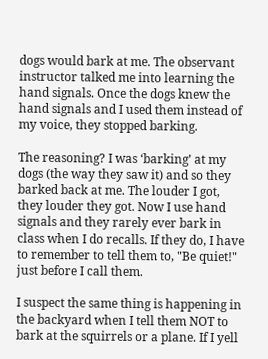dogs would bark at me. The observant instructor talked me into learning the hand signals. Once the dogs knew the hand signals and I used them instead of my voice, they stopped barking.

The reasoning? I was ‘barking’ at my dogs (the way they saw it) and so they barked back at me. The louder I got, they louder they got. Now I use hand signals and they rarely ever bark in class when I do recalls. If they do, I have to remember to tell them to, "Be quiet!" just before I call them.

I suspect the same thing is happening in the backyard when I tell them NOT to bark at the squirrels or a plane. If I yell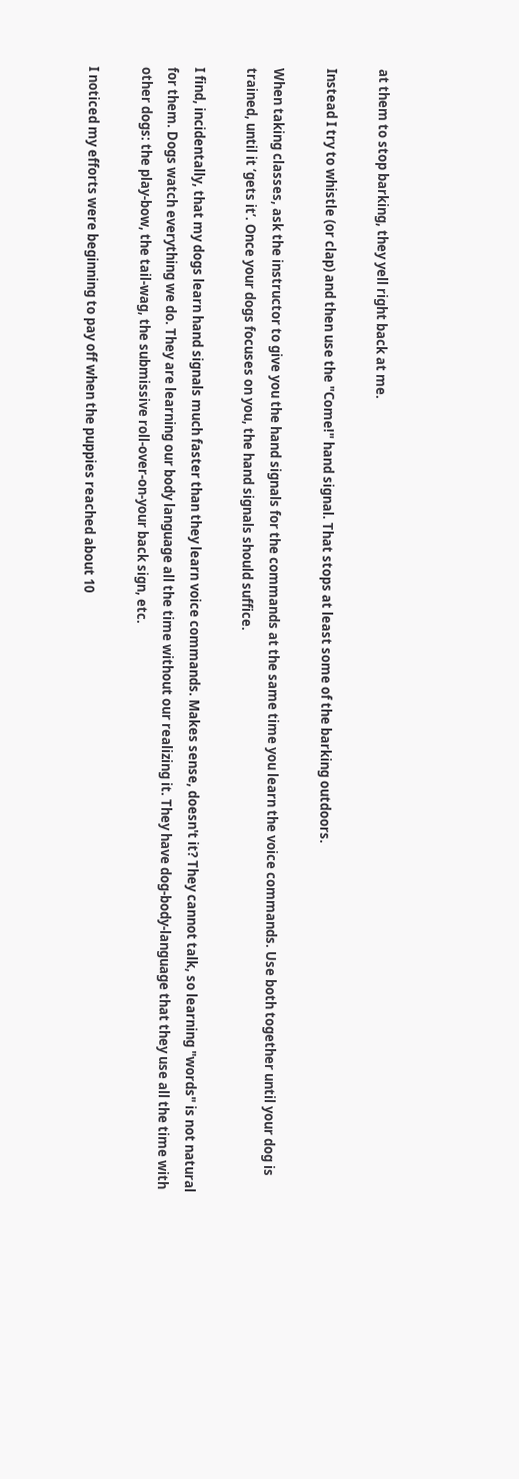at them to stop barking, they yell right back at me.

Instead I try to whistle (or clap) and then use the "Come!" hand signal. That stops at least some of the barking outdoors.

When taking classes, ask the instructor to give you the hand signals for the commands at the same time you learn the voice commands. Use both together until your dog is trained, until it ‘gets it’. Once your dogs focuses on you, the hand signals should suffice.

I find, incidentally, that my dogs learn hand signals much faster than they learn voice commands. Makes sense, doesn't it? They cannot talk, so learning "words" is not natural for them. Dogs watch everything we do. They are learning our body language all the time without our realizing it. They have dog-body-language that they use all the time with other dogs: the play-bow, the tail-wag, the submissive roll-over-on-your back sign, etc.

I noticed my efforts were beginning to pay off when the puppies reached about 10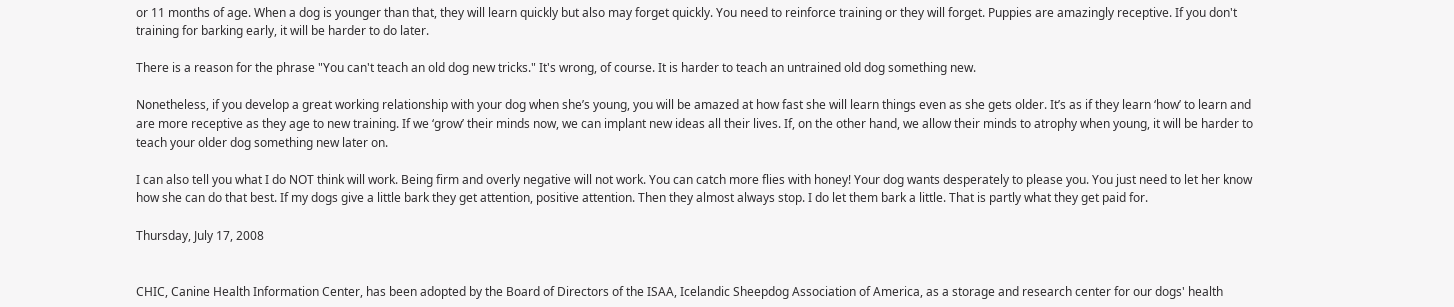or 11 months of age. When a dog is younger than that, they will learn quickly but also may forget quickly. You need to reinforce training or they will forget. Puppies are amazingly receptive. If you don't training for barking early, it will be harder to do later.

There is a reason for the phrase "You can't teach an old dog new tricks." It's wrong, of course. It is harder to teach an untrained old dog something new.

Nonetheless, if you develop a great working relationship with your dog when she’s young, you will be amazed at how fast she will learn things even as she gets older. It’s as if they learn ‘how’ to learn and are more receptive as they age to new training. If we ‘grow’ their minds now, we can implant new ideas all their lives. If, on the other hand, we allow their minds to atrophy when young, it will be harder to teach your older dog something new later on.

I can also tell you what I do NOT think will work. Being firm and overly negative will not work. You can catch more flies with honey! Your dog wants desperately to please you. You just need to let her know how she can do that best. If my dogs give a little bark they get attention, positive attention. Then they almost always stop. I do let them bark a little. That is partly what they get paid for.

Thursday, July 17, 2008


CHIC, Canine Health Information Center, has been adopted by the Board of Directors of the ISAA, Icelandic Sheepdog Association of America, as a storage and research center for our dogs' health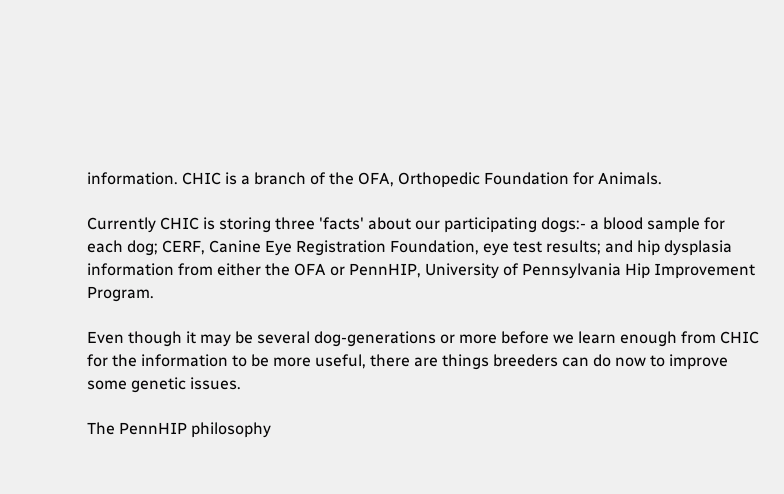information. CHIC is a branch of the OFA, Orthopedic Foundation for Animals.

Currently CHIC is storing three 'facts' about our participating dogs:- a blood sample for each dog; CERF, Canine Eye Registration Foundation, eye test results; and hip dysplasia information from either the OFA or PennHIP, University of Pennsylvania Hip Improvement Program.

Even though it may be several dog-generations or more before we learn enough from CHIC for the information to be more useful, there are things breeders can do now to improve some genetic issues.

The PennHIP philosophy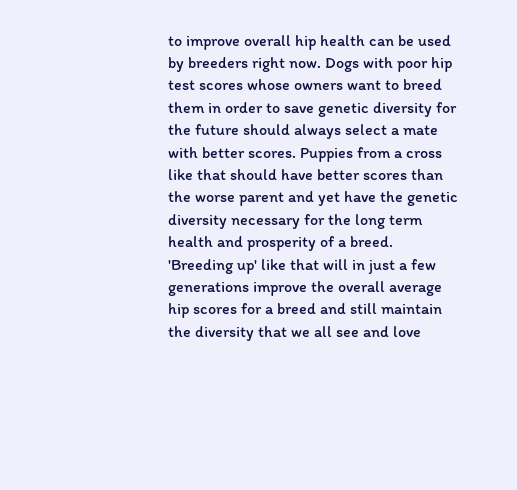to improve overall hip health can be used by breeders right now. Dogs with poor hip test scores whose owners want to breed them in order to save genetic diversity for the future should always select a mate with better scores. Puppies from a cross like that should have better scores than the worse parent and yet have the genetic diversity necessary for the long term health and prosperity of a breed. 'Breeding up' like that will in just a few generations improve the overall average hip scores for a breed and still maintain the diversity that we all see and love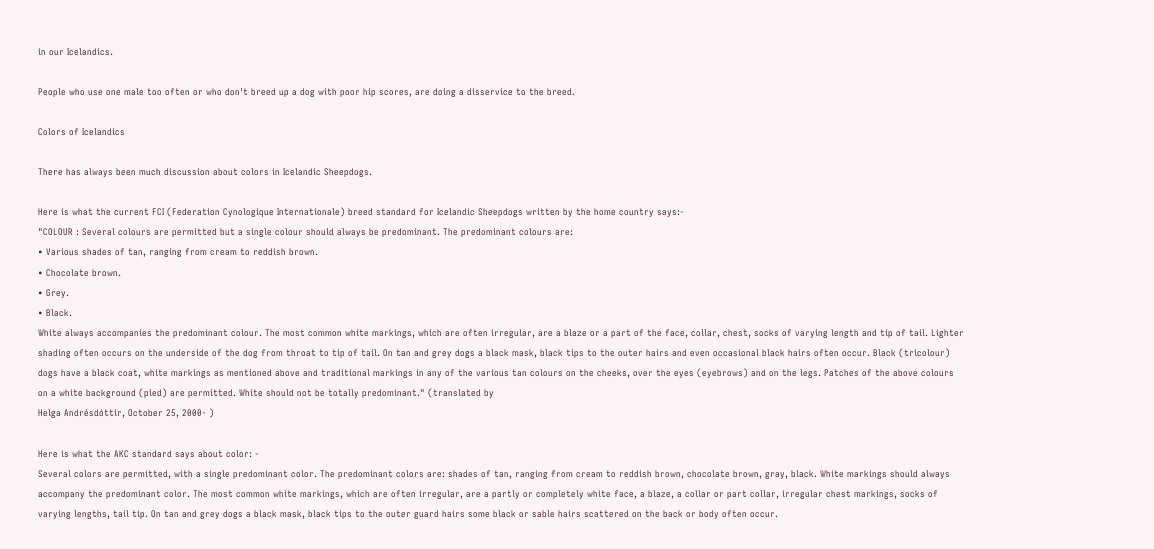in our Icelandics.

People who use one male too often or who don't breed up a dog with poor hip scores, are doing a disservice to the breed.

Colors of Icelandics

There has always been much discussion about colors in Icelandic Sheepdogs.

Here is what the current FCI (Federation Cynologique Internationale) breed standard for Icelandic Sheepdogs written by the home country says:-
"COLOUR : Several colours are permitted but a single colour should always be predominant. The predominant colours are:
• Various shades of tan, ranging from cream to reddish brown.
• Chocolate brown.
• Grey.
• Black.
White always accompanies the predominant colour. The most common white markings, which are often irregular, are a blaze or a part of the face, collar, chest, socks of varying length and tip of tail. Lighter shading often occurs on the underside of the dog from throat to tip of tail. On tan and grey dogs a black mask, black tips to the outer hairs and even occasional black hairs often occur. Black (tricolour) dogs have a black coat, white markings as mentioned above and traditional markings in any of the various tan colours on the cheeks, over the eyes (eyebrows) and on the legs. Patches of the above colours on a white background (pied) are permitted. White should not be totally predominant." (translated by
Helga Andrésdóttir, October 25, 2000- )

Here is what the AKC standard says about color: -
Several colors are permitted, with a single predominant color. The predominant colors are: shades of tan, ranging from cream to reddish brown, chocolate brown, gray, black. White markings should always accompany the predominant color. The most common white markings, which are often irregular, are a partly or completely white face, a blaze, a collar or part collar, irregular chest markings, socks of varying lengths, tail tip. On tan and grey dogs a black mask, black tips to the outer guard hairs some black or sable hairs scattered on the back or body often occur.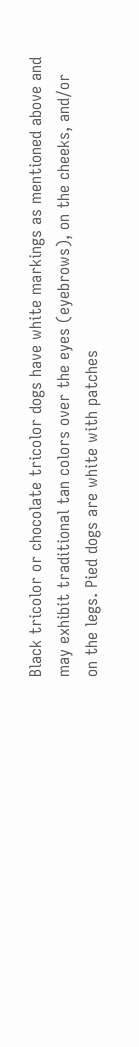Black tricolor or chocolate tricolor dogs have white markings as mentioned above and may exhibit traditional tan colors over the eyes (eyebrows), on the cheeks, and/or on the legs. Pied dogs are white with patches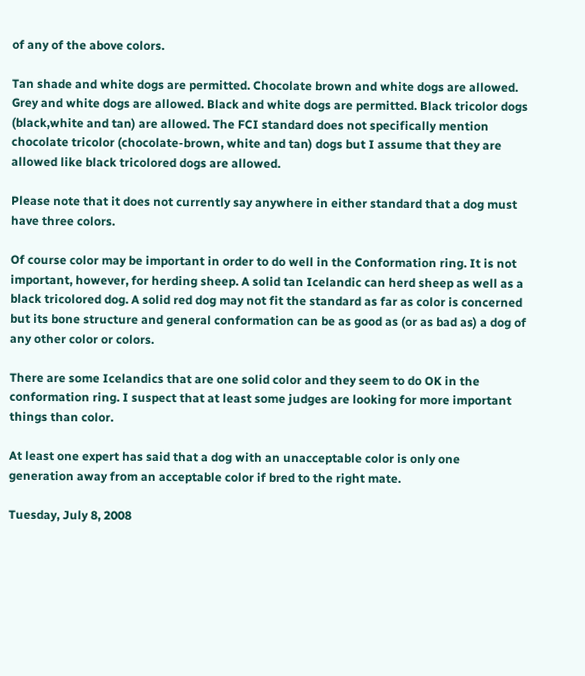of any of the above colors.

Tan shade and white dogs are permitted. Chocolate brown and white dogs are allowed. Grey and white dogs are allowed. Black and white dogs are permitted. Black tricolor dogs (black,white and tan) are allowed. The FCI standard does not specifically mention chocolate tricolor (chocolate-brown, white and tan) dogs but I assume that they are allowed like black tricolored dogs are allowed.

Please note that it does not currently say anywhere in either standard that a dog must have three colors.

Of course color may be important in order to do well in the Conformation ring. It is not important, however, for herding sheep. A solid tan Icelandic can herd sheep as well as a black tricolored dog. A solid red dog may not fit the standard as far as color is concerned but its bone structure and general conformation can be as good as (or as bad as) a dog of any other color or colors.

There are some Icelandics that are one solid color and they seem to do OK in the conformation ring. I suspect that at least some judges are looking for more important things than color.

At least one expert has said that a dog with an unacceptable color is only one generation away from an acceptable color if bred to the right mate.

Tuesday, July 8, 2008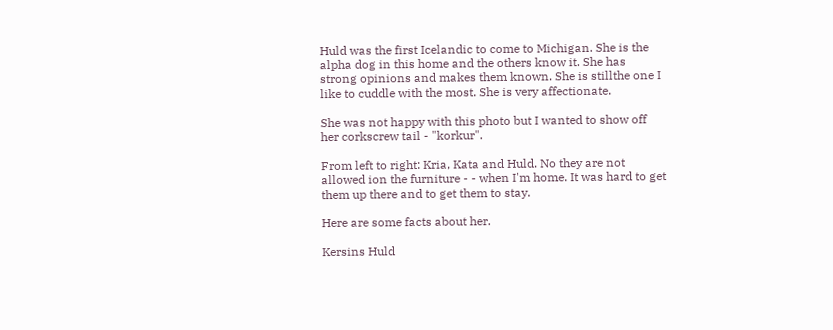Huld was the first Icelandic to come to Michigan. She is the alpha dog in this home and the others know it. She has strong opinions and makes them known. She is stillthe one I like to cuddle with the most. She is very affectionate.

She was not happy with this photo but I wanted to show off her corkscrew tail - "korkur".

From left to right: Kria, Kata and Huld. No they are not allowed ion the furniture - - when I'm home. It was hard to get them up there and to get them to stay.

Here are some facts about her.

Kersins Huld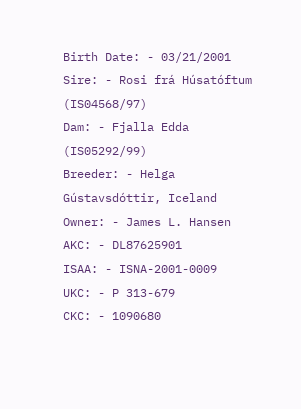Birth Date: - 03/21/2001
Sire: - Rosi frá Húsatóftum (IS04568/97)
Dam: - Fjalla Edda (IS05292/99)
Breeder: - Helga Gústavsdóttir, Iceland
Owner: - James L. Hansen
AKC: - DL87625901
ISAA: - ISNA-2001-0009
UKC: - P 313-679
CKC: - 1090680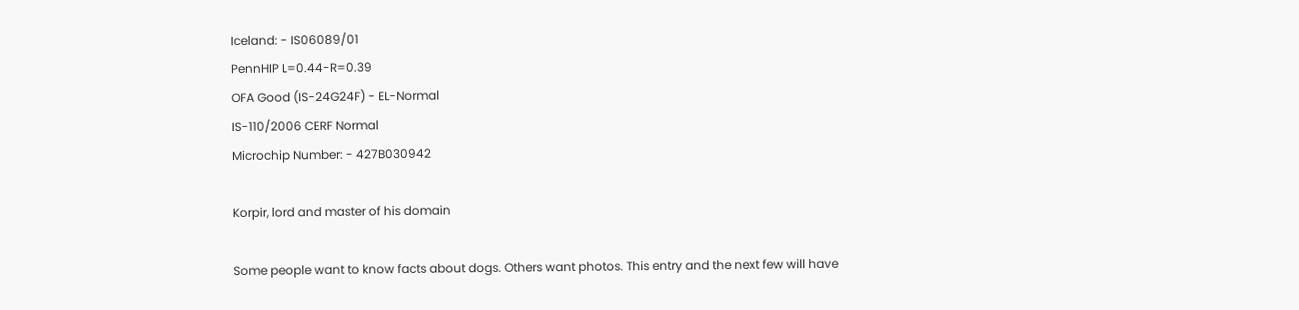Iceland: - IS06089/01
PennHIP L=0.44-R=0.39
OFA Good (IS-24G24F) - EL-Normal
IS-110/2006 CERF Normal
Microchip Number: - 427B030942

Korpir, lord and master of his domain

Some people want to know facts about dogs. Others want photos. This entry and the next few will have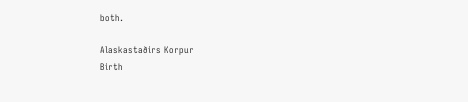both.

Alaskastaðirs Korpur
Birth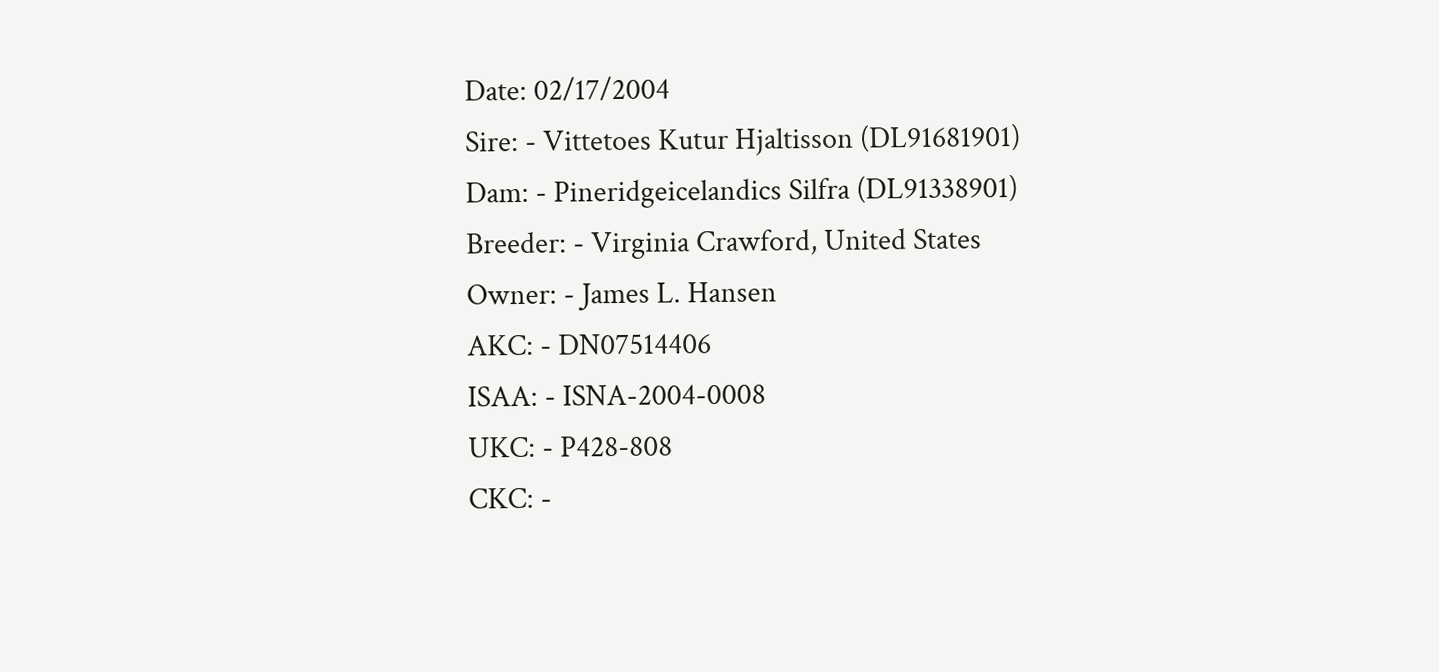Date: 02/17/2004
Sire: - Vittetoes Kutur Hjaltisson (DL91681901)
Dam: - Pineridgeicelandics Silfra (DL91338901)
Breeder: - Virginia Crawford, United States
Owner: - James L. Hansen
AKC: - DN07514406
ISAA: - ISNA-2004-0008
UKC: - P428-808
CKC: -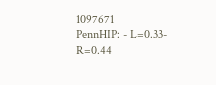1097671
PennHIP: - L=0.33-R=0.44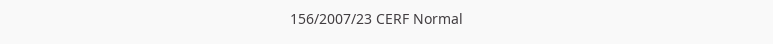156/2007/23 CERF Normal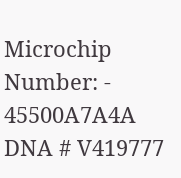Microchip Number: - 45500A7A4A
DNA # V419777